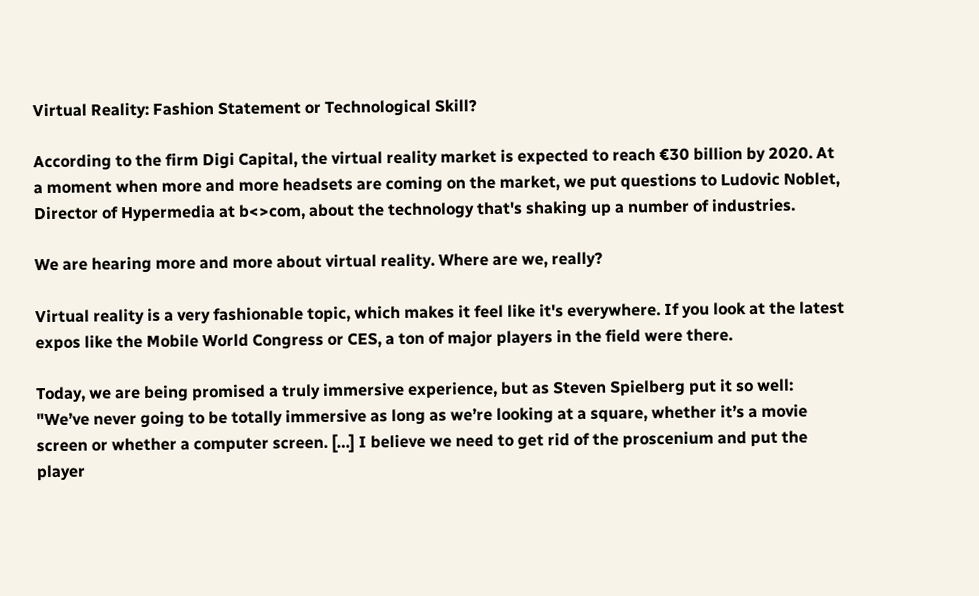Virtual Reality: Fashion Statement or Technological Skill?

According to the firm Digi Capital, the virtual reality market is expected to reach €30 billion by 2020. At a moment when more and more headsets are coming on the market, we put questions to Ludovic Noblet, Director of Hypermedia at b<>com, about the technology that's shaking up a number of industries.

We are hearing more and more about virtual reality. Where are we, really?

Virtual reality is a very fashionable topic, which makes it feel like it's everywhere. If you look at the latest expos like the Mobile World Congress or CES, a ton of major players in the field were there.

Today, we are being promised a truly immersive experience, but as Steven Spielberg put it so well: "We’ve never going to be totally immersive as long as we’re looking at a square, whether it’s a movie screen or whether a computer screen. […] I believe we need to get rid of the proscenium and put the player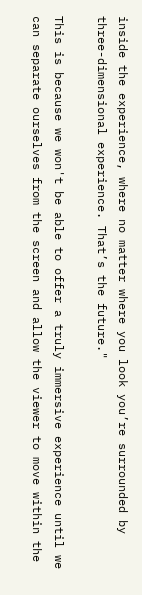inside the experience, where no matter where you look you’re surrounded by three-dimensional experience. That’s the future."

This is because we won't be able to offer a truly immersive experience until we can separate ourselves from the screen and allow the viewer to move within the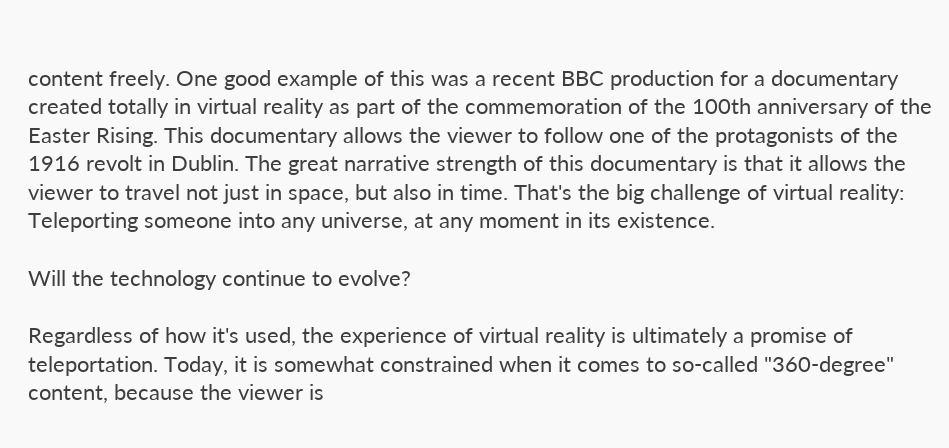content freely. One good example of this was a recent BBC production for a documentary created totally in virtual reality as part of the commemoration of the 100th anniversary of the Easter Rising. This documentary allows the viewer to follow one of the protagonists of the 1916 revolt in Dublin. The great narrative strength of this documentary is that it allows the viewer to travel not just in space, but also in time. That's the big challenge of virtual reality: Teleporting someone into any universe, at any moment in its existence.

Will the technology continue to evolve?

Regardless of how it's used, the experience of virtual reality is ultimately a promise of teleportation. Today, it is somewhat constrained when it comes to so-called "360-degree" content, because the viewer is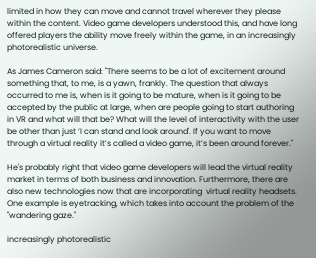limited in how they can move and cannot travel wherever they please within the content. Video game developers understood this, and have long offered players the ability move freely within the game, in an increasingly photorealistic universe.

As James Cameron said: "There seems to be a lot of excitement around something that, to me, is a yawn, frankly. The question that always occurred to me is, when is it going to be mature, when is it going to be accepted by the public at large, when are people going to start authoring in VR and what will that be? What will the level of interactivity with the user be other than just ‘I can stand and look around'. If you want to move through a virtual reality it’s called a video game, it’s been around forever."

He's probably right that video game developers will lead the virtual reality market in terms of both business and innovation. Furthermore, there are also new technologies now that are incorporating  virtual reality headsets. One example is eyetracking, which takes into account the problem of the "wandering gaze."

increasingly photorealistic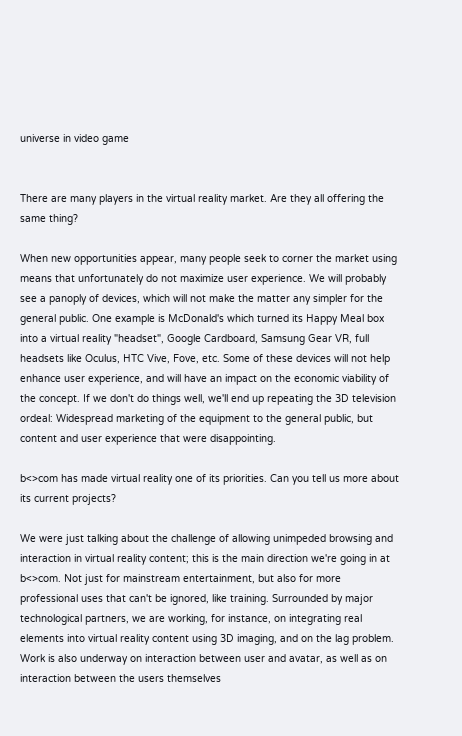universe in video game


There are many players in the virtual reality market. Are they all offering the same thing?

When new opportunities appear, many people seek to corner the market using means that unfortunately do not maximize user experience. We will probably see a panoply of devices, which will not make the matter any simpler for the general public. One example is McDonald's which turned its Happy Meal box into a virtual reality "headset", Google Cardboard, Samsung Gear VR, full headsets like Oculus, HTC Vive, Fove, etc. Some of these devices will not help enhance user experience, and will have an impact on the economic viability of the concept. If we don't do things well, we'll end up repeating the 3D television ordeal: Widespread marketing of the equipment to the general public, but content and user experience that were disappointing.

b<>com has made virtual reality one of its priorities. Can you tell us more about its current projects?

We were just talking about the challenge of allowing unimpeded browsing and interaction in virtual reality content; this is the main direction we're going in at b<>com. Not just for mainstream entertainment, but also for more professional uses that can't be ignored, like training. Surrounded by major technological partners, we are working, for instance, on integrating real elements into virtual reality content using 3D imaging, and on the lag problem. Work is also underway on interaction between user and avatar, as well as on interaction between the users themselves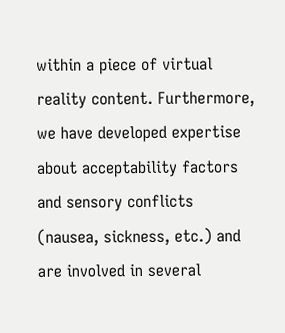within a piece of virtual reality content. Furthermore, we have developed expertise about acceptability factors and sensory conflicts (nausea, sickness, etc.) and are involved in several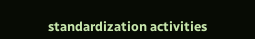standardization activities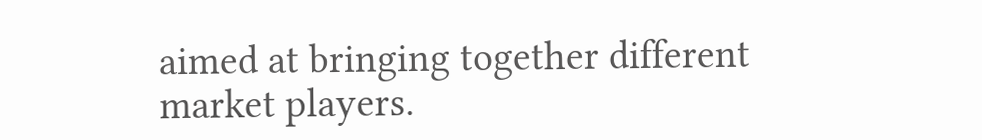aimed at bringing together different market players.